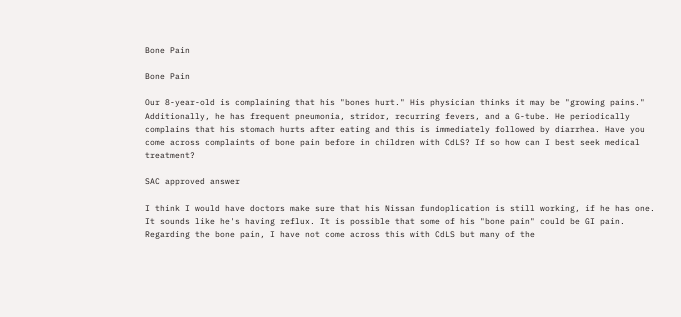Bone Pain

Bone Pain

Our 8-year-old is complaining that his "bones hurt." His physician thinks it may be "growing pains." Additionally, he has frequent pneumonia, stridor, recurring fevers, and a G-tube. He periodically complains that his stomach hurts after eating and this is immediately followed by diarrhea. Have you come across complaints of bone pain before in children with CdLS? If so how can I best seek medical treatment?

SAC approved answer

I think I would have doctors make sure that his Nissan fundoplication is still working, if he has one. It sounds like he's having reflux. It is possible that some of his "bone pain" could be GI pain. Regarding the bone pain, I have not come across this with CdLS but many of the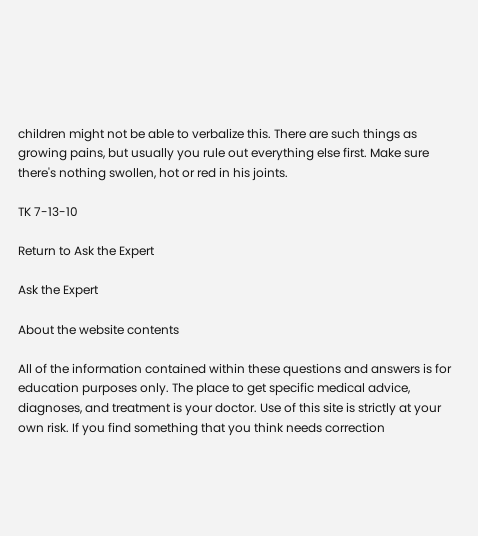children might not be able to verbalize this. There are such things as growing pains, but usually you rule out everything else first. Make sure there's nothing swollen, hot or red in his joints.

TK 7-13-10

Return to Ask the Expert

Ask the Expert

About the website contents

All of the information contained within these questions and answers is for education purposes only. The place to get specific medical advice, diagnoses, and treatment is your doctor. Use of this site is strictly at your own risk. If you find something that you think needs correction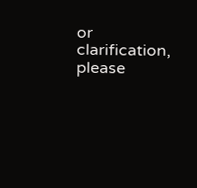or clarification, please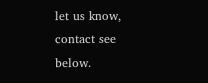let us know, contact see below.